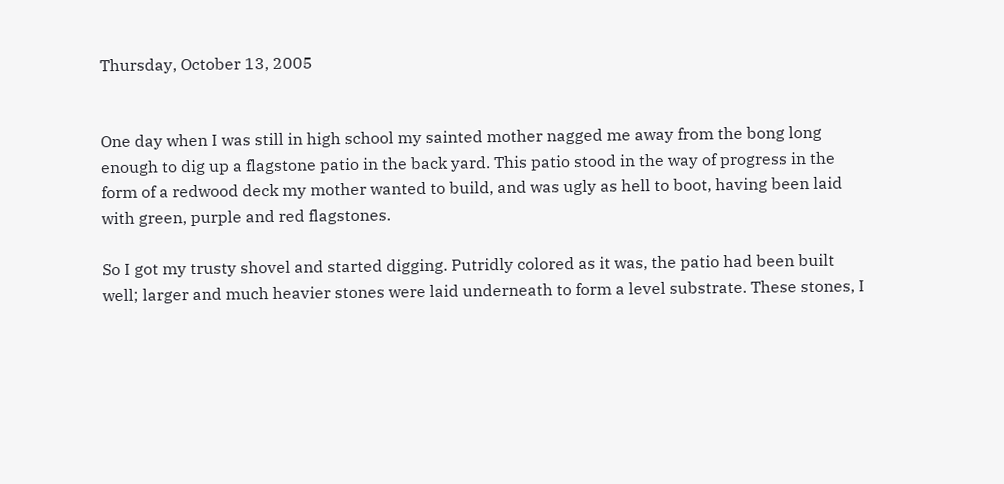Thursday, October 13, 2005


One day when I was still in high school my sainted mother nagged me away from the bong long enough to dig up a flagstone patio in the back yard. This patio stood in the way of progress in the form of a redwood deck my mother wanted to build, and was ugly as hell to boot, having been laid with green, purple and red flagstones.

So I got my trusty shovel and started digging. Putridly colored as it was, the patio had been built well; larger and much heavier stones were laid underneath to form a level substrate. These stones, I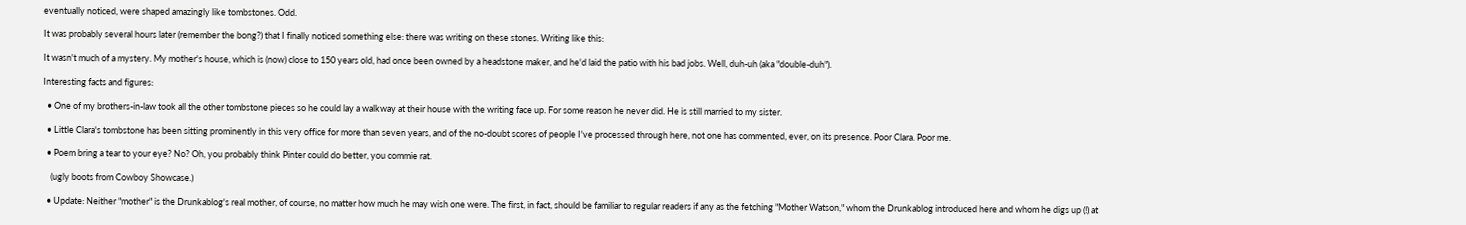eventually noticed, were shaped amazingly like tombstones. Odd.

It was probably several hours later (remember the bong?) that I finally noticed something else: there was writing on these stones. Writing like this:

It wasn't much of a mystery. My mother's house, which is (now) close to 150 years old, had once been owned by a headstone maker, and he'd laid the patio with his bad jobs. Well, duh-uh (aka "double-duh").

Interesting facts and figures:

  • One of my brothers-in-law took all the other tombstone pieces so he could lay a walkway at their house with the writing face up. For some reason he never did. He is still married to my sister.

  • Little Clara's tombstone has been sitting prominently in this very office for more than seven years, and of the no-doubt scores of people I've processed through here, not one has commented, ever, on its presence. Poor Clara. Poor me.

  • Poem bring a tear to your eye? No? Oh, you probably think Pinter could do better, you commie rat.

    (ugly boots from Cowboy Showcase.)

  • Update: Neither "mother" is the Drunkablog's real mother, of course, no matter how much he may wish one were. The first, in fact, should be familiar to regular readers if any as the fetching "Mother Watson," whom the Drunkablog introduced here and whom he digs up (!) at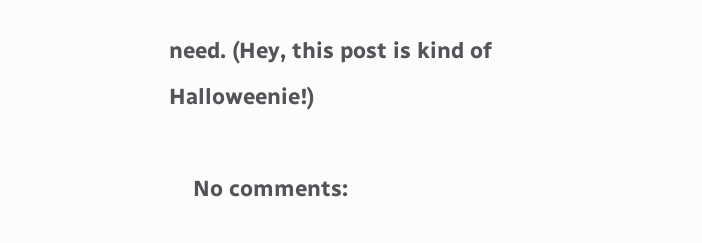need. (Hey, this post is kind of Halloweenie!)

    No comments: